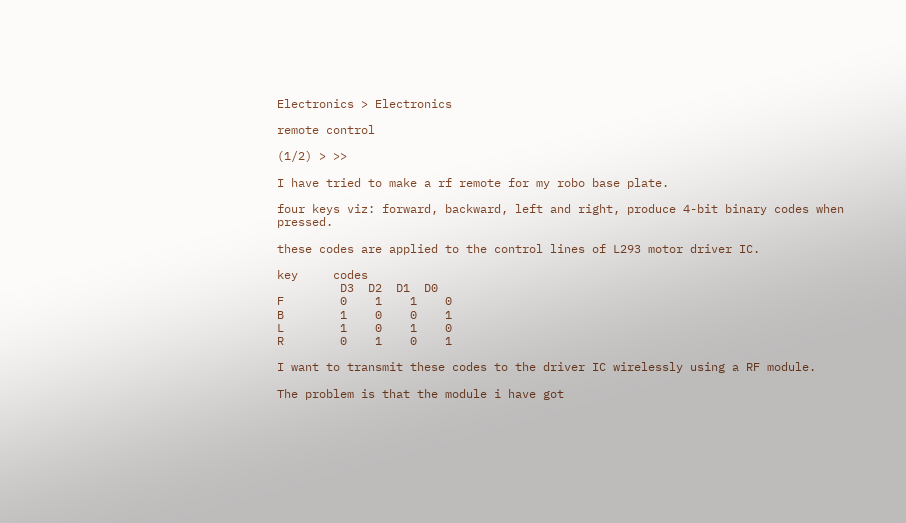Electronics > Electronics

remote control

(1/2) > >>

I have tried to make a rf remote for my robo base plate.

four keys viz: forward, backward, left and right, produce 4-bit binary codes when pressed.

these codes are applied to the control lines of L293 motor driver IC.

key     codes
         D3  D2  D1  D0
F        0    1    1    0
B        1    0    0    1
L        1    0    1    0
R        0    1    0    1

I want to transmit these codes to the driver IC wirelessly using a RF module.

The problem is that the module i have got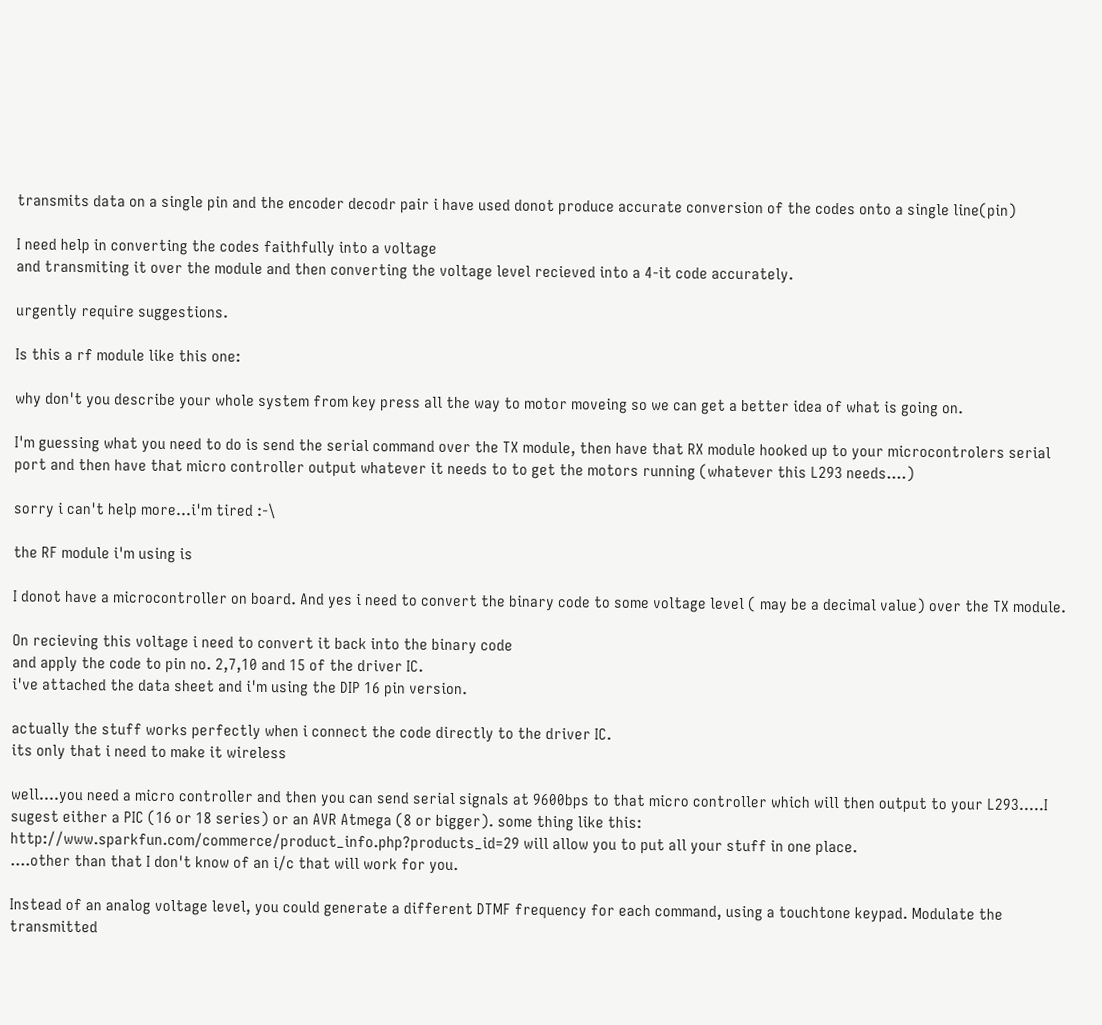transmits data on a single pin and the encoder decodr pair i have used donot produce accurate conversion of the codes onto a single line(pin)

I need help in converting the codes faithfully into a voltage
and transmiting it over the module and then converting the voltage level recieved into a 4-it code accurately.

urgently require suggestions.

Is this a rf module like this one:

why don't you describe your whole system from key press all the way to motor moveing so we can get a better idea of what is going on.

I'm guessing what you need to do is send the serial command over the TX module, then have that RX module hooked up to your microcontrolers serial port and then have that micro controller output whatever it needs to to get the motors running (whatever this L293 needs....)

sorry i can't help more...i'm tired :-\

the RF module i'm using is

I donot have a microcontroller on board. And yes i need to convert the binary code to some voltage level ( may be a decimal value) over the TX module.

On recieving this voltage i need to convert it back into the binary code
and apply the code to pin no. 2,7,10 and 15 of the driver IC.
i've attached the data sheet and i'm using the DIP 16 pin version.

actually the stuff works perfectly when i connect the code directly to the driver IC.
its only that i need to make it wireless

well....you need a micro controller and then you can send serial signals at 9600bps to that micro controller which will then output to your L293.....I sugest either a PIC (16 or 18 series) or an AVR Atmega (8 or bigger). some thing like this: http://www.sparkfun.com/commerce/product_info.php?products_id=29 will allow you to put all your stuff in one place.
....other than that I don't know of an i/c that will work for you.

Instead of an analog voltage level, you could generate a different DTMF frequency for each command, using a touchtone keypad. Modulate the transmitted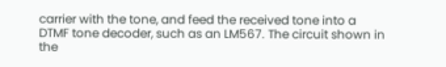carrier with the tone, and feed the received tone into a DTMF tone decoder, such as an LM567. The circuit shown in the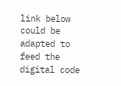link below could be adapted to feed the digital code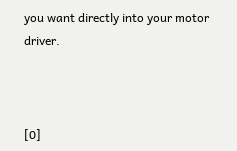you want directly into your motor driver.



[0]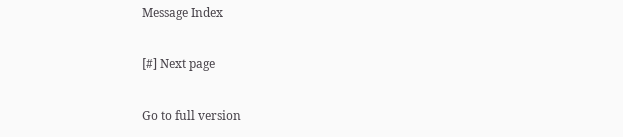Message Index

[#] Next page

Go to full version